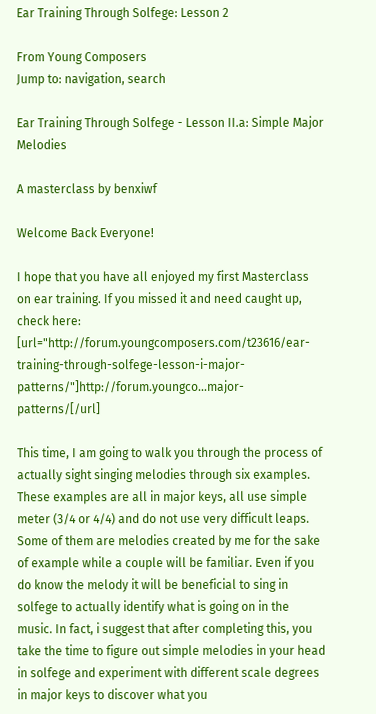Ear Training Through Solfege: Lesson 2

From Young Composers
Jump to: navigation, search

Ear Training Through Solfege - Lesson II.a: Simple Major Melodies

A masterclass by benxiwf

Welcome Back Everyone!

I hope that you have all enjoyed my first Masterclass on ear training. If you missed it and need caught up, check here: [url="http://forum.youngcomposers.com/t23616/ear-training-through-solfege-lesson-i-major-patterns/"]http://forum.youngco...major-patterns/[/url]

This time, I am going to walk you through the process of actually sight singing melodies through six examples. These examples are all in major keys, all use simple meter (3/4 or 4/4) and do not use very difficult leaps. Some of them are melodies created by me for the sake of example while a couple will be familiar. Even if you do know the melody it will be beneficial to sing in solfege to actually identify what is going on in the music. In fact, i suggest that after completing this, you take the time to figure out simple melodies in your head in solfege and experiment with different scale degrees in major keys to discover what you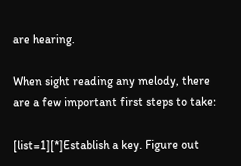are hearing.

When sight reading any melody, there are a few important first steps to take:

[list=1][*]Establish a key. Figure out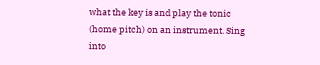what the key is and play the tonic (home pitch) on an instrument. Sing into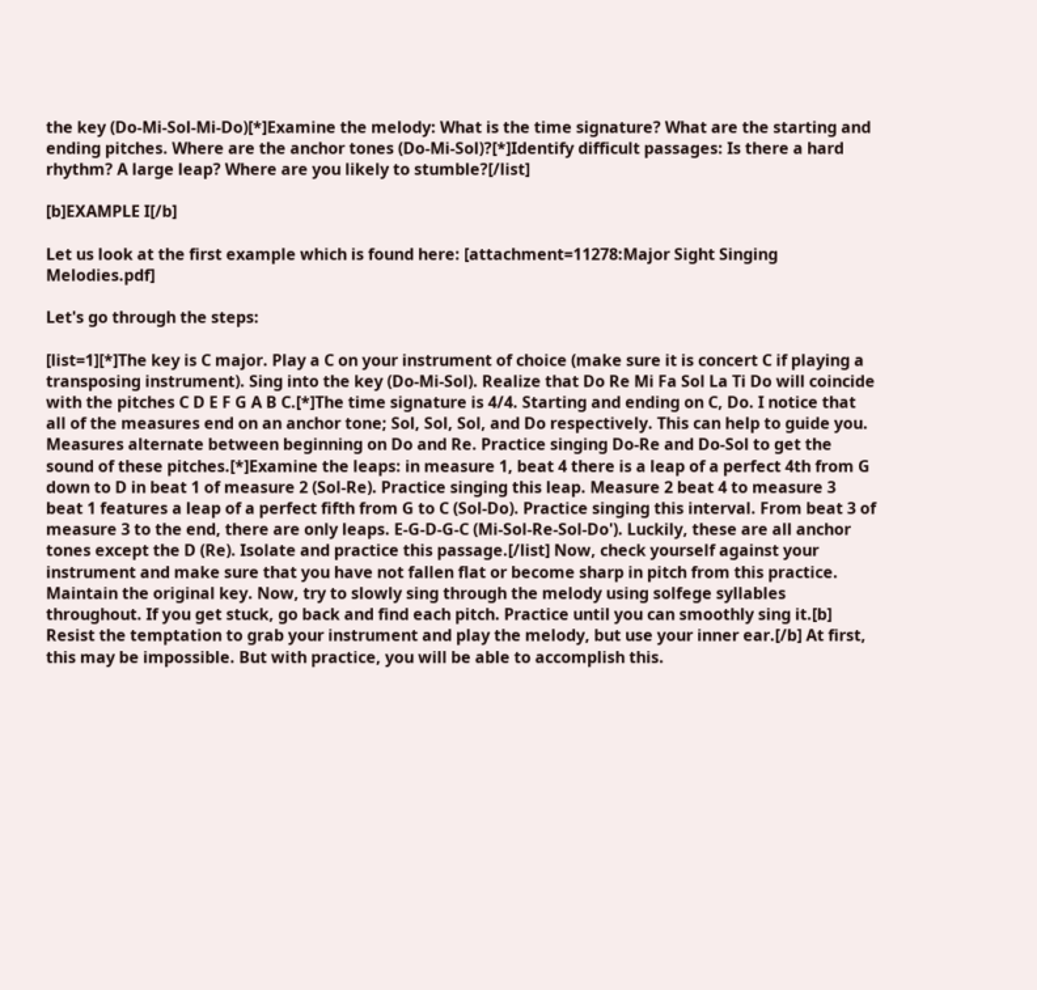the key (Do-Mi-Sol-Mi-Do)[*]Examine the melody: What is the time signature? What are the starting and ending pitches. Where are the anchor tones (Do-Mi-Sol)?[*]Identify difficult passages: Is there a hard rhythm? A large leap? Where are you likely to stumble?[/list]

[b]EXAMPLE I[/b]

Let us look at the first example which is found here: [attachment=11278:Major Sight Singing Melodies.pdf]

Let's go through the steps:

[list=1][*]The key is C major. Play a C on your instrument of choice (make sure it is concert C if playing a transposing instrument). Sing into the key (Do-Mi-Sol). Realize that Do Re Mi Fa Sol La Ti Do will coincide with the pitches C D E F G A B C.[*]The time signature is 4/4. Starting and ending on C, Do. I notice that all of the measures end on an anchor tone; Sol, Sol, Sol, and Do respectively. This can help to guide you. Measures alternate between beginning on Do and Re. Practice singing Do-Re and Do-Sol to get the sound of these pitches.[*]Examine the leaps: in measure 1, beat 4 there is a leap of a perfect 4th from G down to D in beat 1 of measure 2 (Sol-Re). Practice singing this leap. Measure 2 beat 4 to measure 3 beat 1 features a leap of a perfect fifth from G to C (Sol-Do). Practice singing this interval. From beat 3 of measure 3 to the end, there are only leaps. E-G-D-G-C (Mi-Sol-Re-Sol-Do'). Luckily, these are all anchor tones except the D (Re). Isolate and practice this passage.[/list] Now, check yourself against your instrument and make sure that you have not fallen flat or become sharp in pitch from this practice. Maintain the original key. Now, try to slowly sing through the melody using solfege syllables throughout. If you get stuck, go back and find each pitch. Practice until you can smoothly sing it.[b] Resist the temptation to grab your instrument and play the melody, but use your inner ear.[/b] At first, this may be impossible. But with practice, you will be able to accomplish this.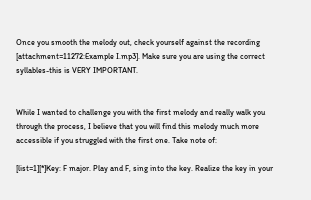Once you smooth the melody out, check yourself against the recording [attachment=11272:Example I.mp3]. Make sure you are using the correct syllables-this is VERY IMPORTANT.


While I wanted to challenge you with the first melody and really walk you through the process, I believe that you will find this melody much more accessible if you struggled with the first one. Take note of:

[list=1][*]Key: F major. Play and F, sing into the key. Realize the key in your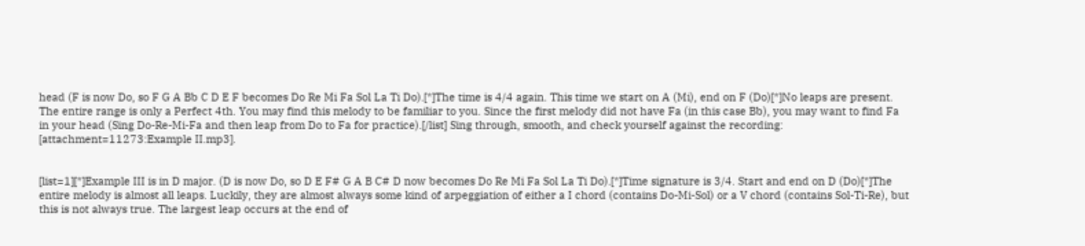head (F is now Do, so F G A Bb C D E F becomes Do Re Mi Fa Sol La Ti Do).[*]The time is 4/4 again. This time we start on A (Mi), end on F (Do)[*]No leaps are present. The entire range is only a Perfect 4th. You may find this melody to be familiar to you. Since the first melody did not have Fa (in this case Bb), you may want to find Fa in your head (Sing Do-Re-Mi-Fa and then leap from Do to Fa for practice).[/list] Sing through, smooth, and check yourself against the recording: [attachment=11273:Example II.mp3].


[list=1][*]Example III is in D major. (D is now Do, so D E F# G A B C# D now becomes Do Re Mi Fa Sol La Ti Do).[*]Time signature is 3/4. Start and end on D (Do)[*]The entire melody is almost all leaps. Luckily, they are almost always some kind of arpeggiation of either a I chord (contains Do-Mi-Sol) or a V chord (contains Sol-Ti-Re), but this is not always true. The largest leap occurs at the end of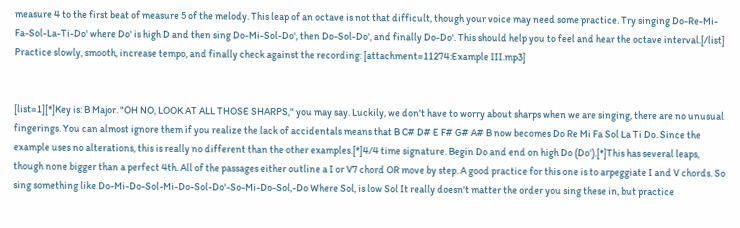measure 4 to the first beat of measure 5 of the melody. This leap of an octave is not that difficult, though your voice may need some practice. Try singing Do-Re-Mi-Fa-Sol-La-Ti-Do' where Do' is high D and then sing Do-Mi-Sol-Do', then Do-Sol-Do', and finally Do-Do'. This should help you to feel and hear the octave interval.[/list] Practice slowly, smooth, increase tempo, and finally check against the recording: [attachment=11274:Example III.mp3]


[list=1][*]Key is: B Major. "OH NO, LOOK AT ALL THOSE SHARPS," you may say. Luckily, we don't have to worry about sharps when we are singing, there are no unusual fingerings. You can almost ignore them if you realize the lack of accidentals means that B C# D# E F# G# A# B now becomes Do Re Mi Fa Sol La Ti Do. Since the example uses no alterations, this is really no different than the other examples.[*]4/4 time signature. Begin Do and end on high Do (Do').[*]This has several leaps, though none bigger than a perfect 4th. All of the passages either outline a I or V7 chord OR move by step. A good practice for this one is to arpeggiate I and V chords. So sing something like Do-Mi-Do-Sol-Mi-Do-Sol-Do'-So-Mi-Do-Sol,-Do Where Sol, is low Sol It really doesn't matter the order you sing these in, but practice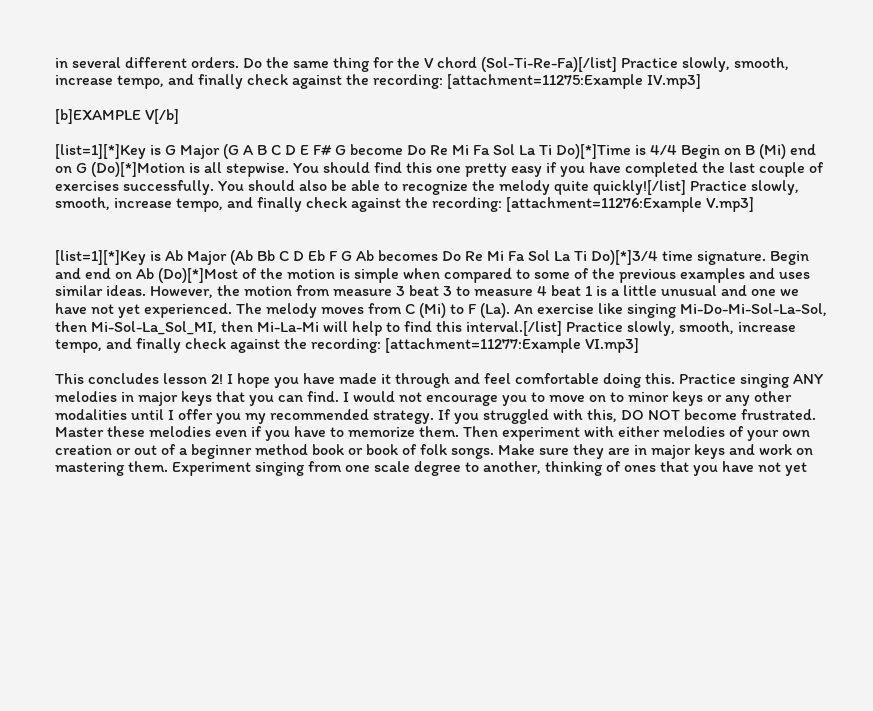in several different orders. Do the same thing for the V chord (Sol-Ti-Re-Fa)[/list] Practice slowly, smooth, increase tempo, and finally check against the recording: [attachment=11275:Example IV.mp3]

[b]EXAMPLE V[/b]

[list=1][*]Key is G Major (G A B C D E F# G become Do Re Mi Fa Sol La Ti Do)[*]Time is 4/4 Begin on B (Mi) end on G (Do)[*]Motion is all stepwise. You should find this one pretty easy if you have completed the last couple of exercises successfully. You should also be able to recognize the melody quite quickly![/list] Practice slowly, smooth, increase tempo, and finally check against the recording: [attachment=11276:Example V.mp3]


[list=1][*]Key is Ab Major (Ab Bb C D Eb F G Ab becomes Do Re Mi Fa Sol La Ti Do)[*]3/4 time signature. Begin and end on Ab (Do)[*]Most of the motion is simple when compared to some of the previous examples and uses similar ideas. However, the motion from measure 3 beat 3 to measure 4 beat 1 is a little unusual and one we have not yet experienced. The melody moves from C (Mi) to F (La). An exercise like singing Mi-Do-Mi-Sol-La-Sol, then Mi-Sol-La_Sol_MI, then Mi-La-Mi will help to find this interval.[/list] Practice slowly, smooth, increase tempo, and finally check against the recording: [attachment=11277:Example VI.mp3]

This concludes lesson 2! I hope you have made it through and feel comfortable doing this. Practice singing ANY melodies in major keys that you can find. I would not encourage you to move on to minor keys or any other modalities until I offer you my recommended strategy. If you struggled with this, DO NOT become frustrated. Master these melodies even if you have to memorize them. Then experiment with either melodies of your own creation or out of a beginner method book or book of folk songs. Make sure they are in major keys and work on mastering them. Experiment singing from one scale degree to another, thinking of ones that you have not yet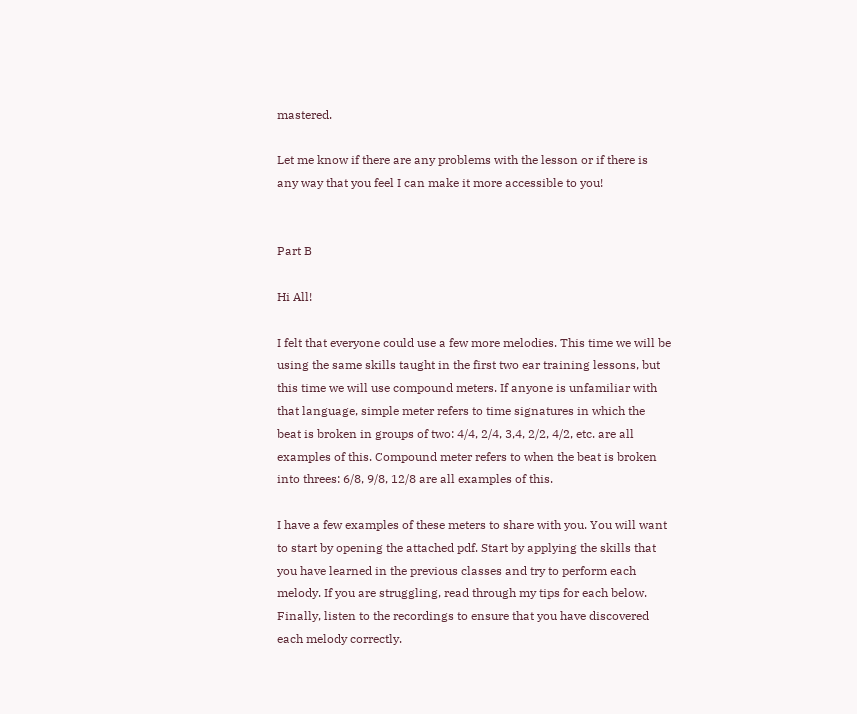mastered.

Let me know if there are any problems with the lesson or if there is any way that you feel I can make it more accessible to you!


Part B

Hi All!

I felt that everyone could use a few more melodies. This time we will be using the same skills taught in the first two ear training lessons, but this time we will use compound meters. If anyone is unfamiliar with that language, simple meter refers to time signatures in which the beat is broken in groups of two: 4/4, 2/4, 3,4, 2/2, 4/2, etc. are all examples of this. Compound meter refers to when the beat is broken into threes: 6/8, 9/8, 12/8 are all examples of this.

I have a few examples of these meters to share with you. You will want to start by opening the attached pdf. Start by applying the skills that you have learned in the previous classes and try to perform each melody. If you are struggling, read through my tips for each below. Finally, listen to the recordings to ensure that you have discovered each melody correctly.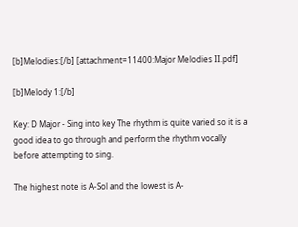[b]Melodies:[/b] [attachment=11400:Major Melodies II.pdf]

[b]Melody 1:[/b]

Key: D Major - Sing into key The rhythm is quite varied so it is a good idea to go through and perform the rhythm vocally before attempting to sing.

The highest note is A-Sol and the lowest is A-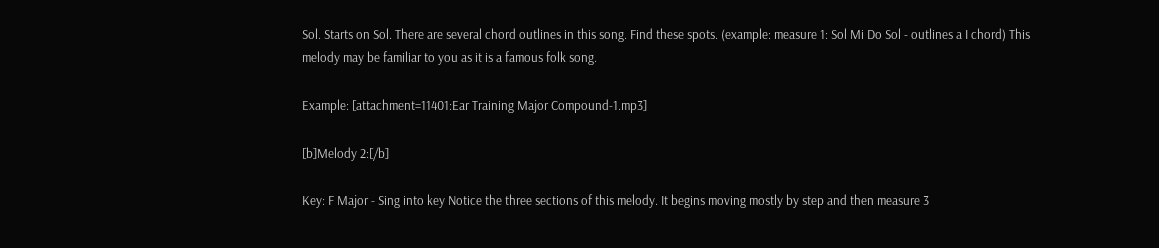Sol. Starts on Sol. There are several chord outlines in this song. Find these spots. (example: measure 1: Sol Mi Do Sol - outlines a I chord) This melody may be familiar to you as it is a famous folk song.

Example: [attachment=11401:Ear Training Major Compound-1.mp3]

[b]Melody 2:[/b]

Key: F Major - Sing into key Notice the three sections of this melody. It begins moving mostly by step and then measure 3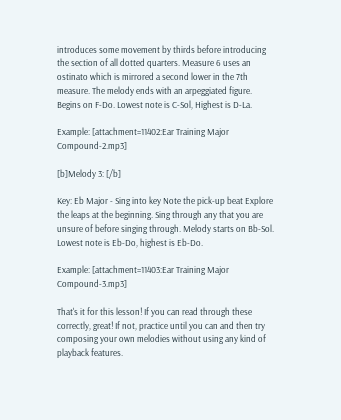introduces some movement by thirds before introducing the section of all dotted quarters. Measure 6 uses an ostinato which is mirrored a second lower in the 7th measure. The melody ends with an arpeggiated figure. Begins on F-Do. Lowest note is C-Sol, Highest is D-La.

Example: [attachment=11402:Ear Training Major Compound-2.mp3]

[b]Melody 3: [/b]

Key: Eb Major - Sing into key Note the pick-up beat Explore the leaps at the beginning. Sing through any that you are unsure of before singing through. Melody starts on Bb-Sol. Lowest note is Eb-Do, highest is Eb-Do.

Example: [attachment=11403:Ear Training Major Compound-3.mp3]

That's it for this lesson! If you can read through these correctly, great! If not, practice until you can and then try composing your own melodies without using any kind of playback features.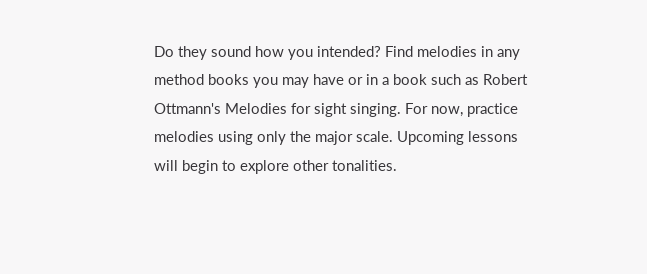Do they sound how you intended? Find melodies in any method books you may have or in a book such as Robert Ottmann's Melodies for sight singing. For now, practice melodies using only the major scale. Upcoming lessons will begin to explore other tonalities.